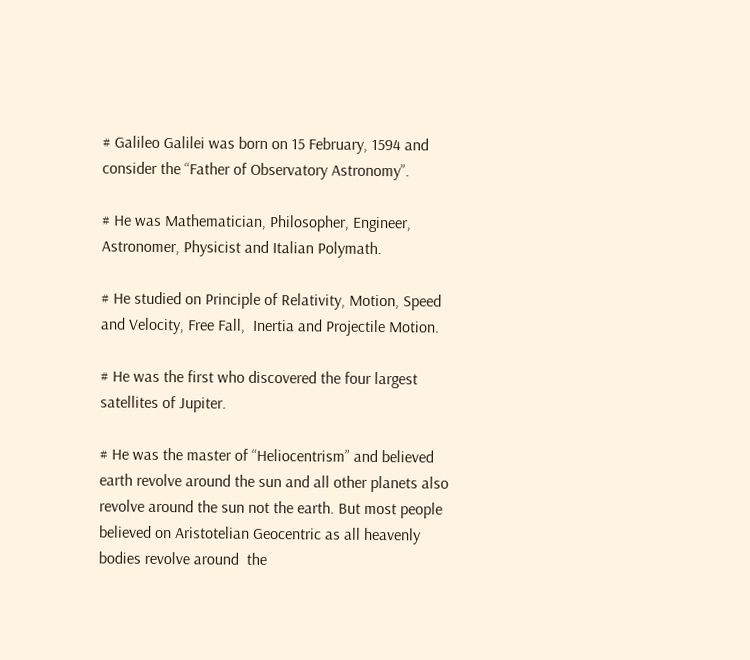# Galileo Galilei was born on 15 February, 1594 and consider the “Father of Observatory Astronomy”.

# He was Mathematician, Philosopher, Engineer, Astronomer, Physicist and Italian Polymath.

# He studied on Principle of Relativity, Motion, Speed and Velocity, Free Fall,  Inertia and Projectile Motion.

# He was the first who discovered the four largest satellites of Jupiter.

# He was the master of “Heliocentrism” and believed earth revolve around the sun and all other planets also revolve around the sun not the earth. But most people believed on Aristotelian Geocentric as all heavenly bodies revolve around  the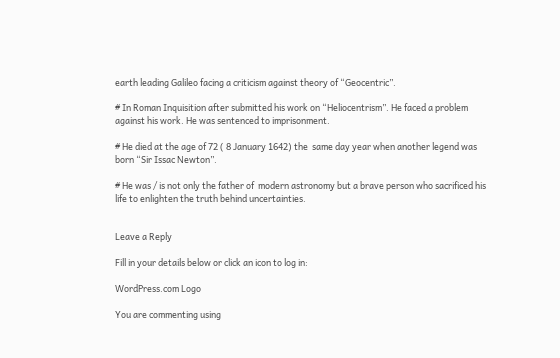earth leading Galileo facing a criticism against theory of “Geocentric”.

# In Roman Inquisition after submitted his work on “Heliocentrism”. He faced a problem against his work. He was sentenced to imprisonment.

# He died at the age of 72 ( 8 January 1642) the  same day year when another legend was born “Sir Issac Newton”.

# He was / is not only the father of  modern astronomy but a brave person who sacrificed his life to enlighten the truth behind uncertainties.


Leave a Reply

Fill in your details below or click an icon to log in:

WordPress.com Logo

You are commenting using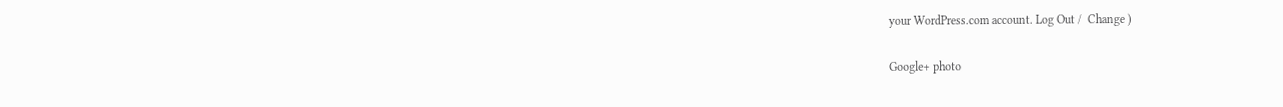your WordPress.com account. Log Out /  Change )

Google+ photo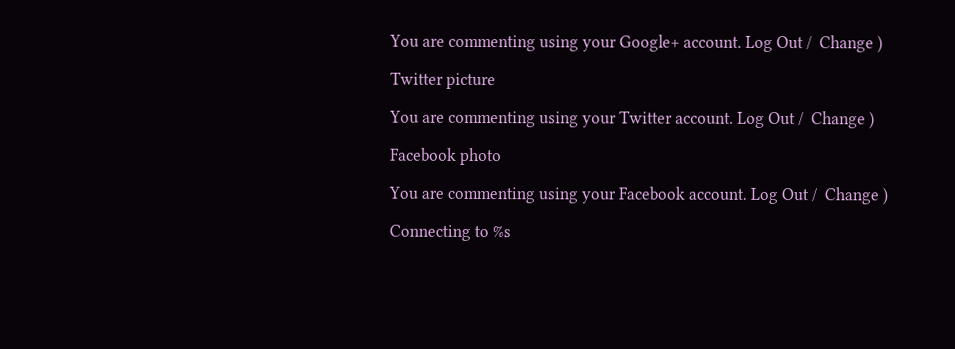You are commenting using your Google+ account. Log Out /  Change )

Twitter picture

You are commenting using your Twitter account. Log Out /  Change )

Facebook photo

You are commenting using your Facebook account. Log Out /  Change )

Connecting to %s